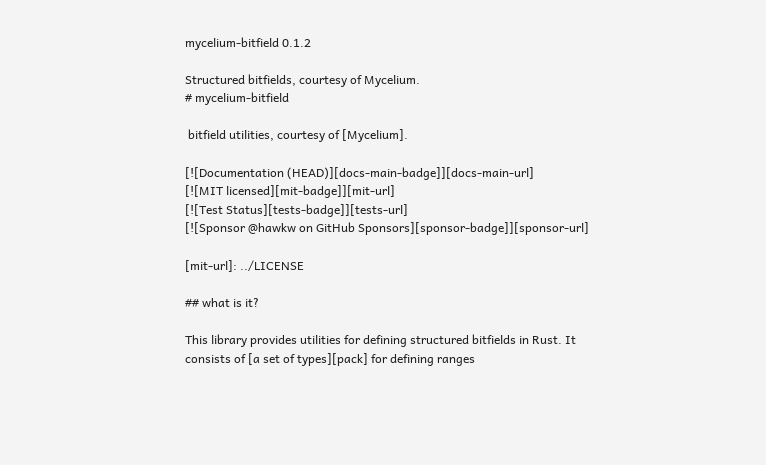mycelium-bitfield 0.1.2

Structured bitfields, courtesy of Mycelium.
# mycelium-bitfield

 bitfield utilities, courtesy of [Mycelium].

[![Documentation (HEAD)][docs-main-badge]][docs-main-url]
[![MIT licensed][mit-badge]][mit-url]
[![Test Status][tests-badge]][tests-url]
[![Sponsor @hawkw on GitHub Sponsors][sponsor-badge]][sponsor-url]

[mit-url]: ../LICENSE

## what is it?

This library provides utilities for defining structured bitfields in Rust. It
consists of [a set of types][pack] for defining ranges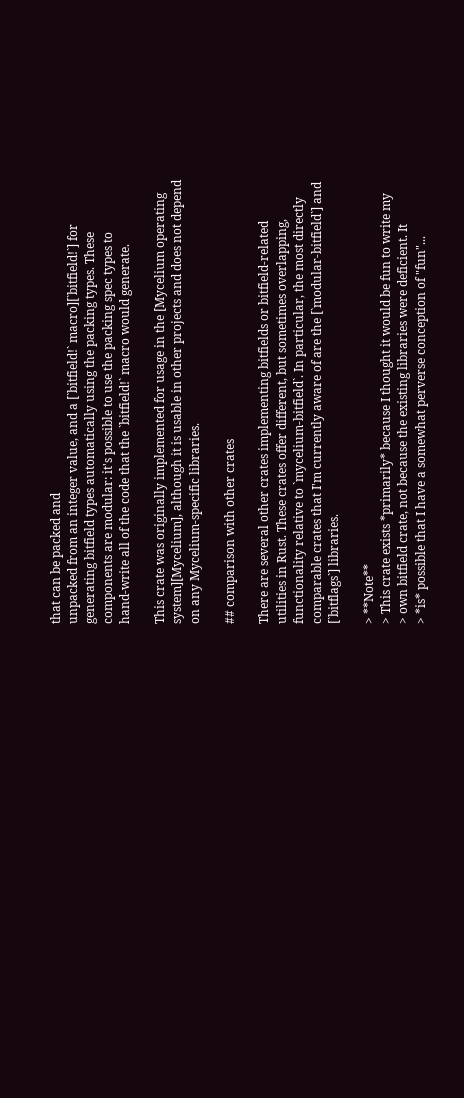that can be packed and
unpacked from an integer value, and a [`bitfield!` macro][`bitfield!`] for
generating bitfield types automatically using the packing types. These
components are modular: it's possible to use the packing spec types to
hand-write all of the code that the `bitfield!` macro would generate.

This crate was originally implemented for usage in the [Mycelium operating
system][Mycelium], although it is usable in other projects and does not depend
on any Mycelium-specific libraries.

## comparison with other crates

There are several other crates implementing bitfields or bitfield-related
utilities in Rust. These crates offer different, but sometimes overlapping,
functionality relative to `mycelium-bitfield`. In particular, the most directly
comparable crates that I'm currently aware of are the [`modular-bitfield`] and
[`bitflags`] libraries.

> **Note**
> This crate exists *primarily* because I thought it would be fun to write my
> own bitfield crate, not because the existing libraries were deficient. It
> *is* possible that I have a somewhat perverse conception of "fun"...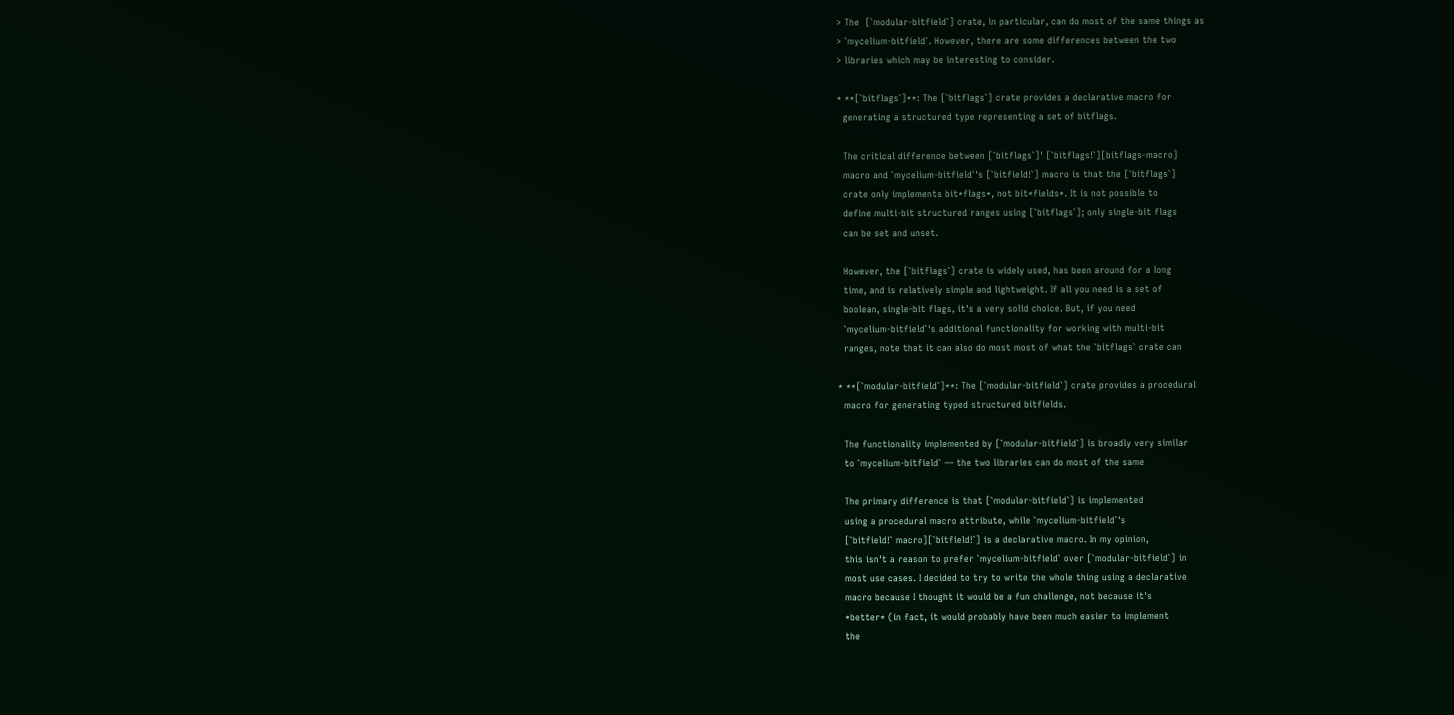> The  [`modular-bitfield`] crate, in particular, can do most of the same things as
> `mycelium-bitfield`. However, there are some differences between the two
> libraries which may be interesting to consider.

* **[`bitflags`]**: The [`bitflags`] crate provides a declarative macro for
  generating a structured type representing a set of bitflags.

  The critical difference between [`bitflags`]' [`bitflags!`][bitflags-macro]
  macro and `mycelium-bitfield`'s [`bitfield!`] macro is that the [`bitflags`]
  crate only implements bit*flags*, not bit*fields*. It is not possible to
  define multi-bit structured ranges using [`bitflags`]; only single-bit flags
  can be set and unset.

  However, the [`bitflags`] crate is widely used, has been around for a long
  time, and is relatively simple and lightweight. If all you need is a set of
  boolean, single-bit flags, it's a very solid choice. But, if you need
  `mycelium-bitfield`'s additional functionality for working with multi-bit
  ranges, note that it can also do most most of what the `bitflags` crate can

* **[`modular-bitfield`]**: The [`modular-bitfield`] crate provides a procedural
  macro for generating typed structured bitfields.

  The functionality implemented by [`modular-bitfield`] is broadly very similar
  to `mycelium-bitfield` — the two libraries can do most of the same

  The primary difference is that [`modular-bitfield`] is implemented
  using a procedural macro attribute, while `mycelium-bitfield`'s
  [`bitfield!` macro][`bitfield!`] is a declarative macro. In my opinion,
  this isn't a reason to prefer `mycelium-bitfield` over [`modular-bitfield`] in
  most use cases. I decided to try to write the whole thing using a declarative
  macro because I thought it would be a fun challenge, not because it's
  *better* (in fact, it would probably have been much easier to implement
  the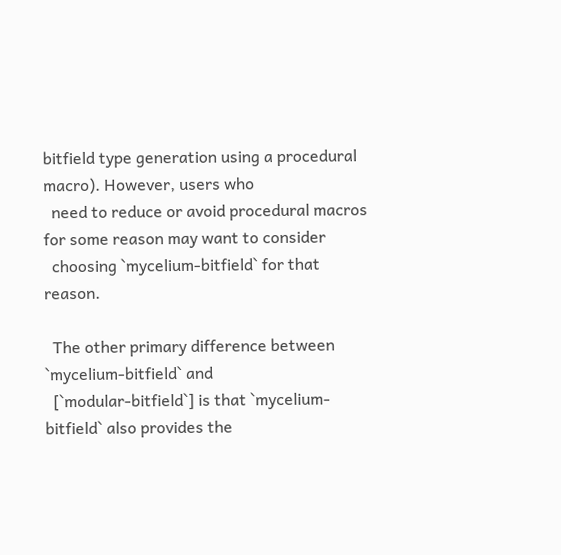bitfield type generation using a procedural macro). However, users who
  need to reduce or avoid procedural macros for some reason may want to consider
  choosing `mycelium-bitfield` for that reason.

  The other primary difference between `mycelium-bitfield` and
  [`modular-bitfield`] is that `mycelium-bitfield` also provides the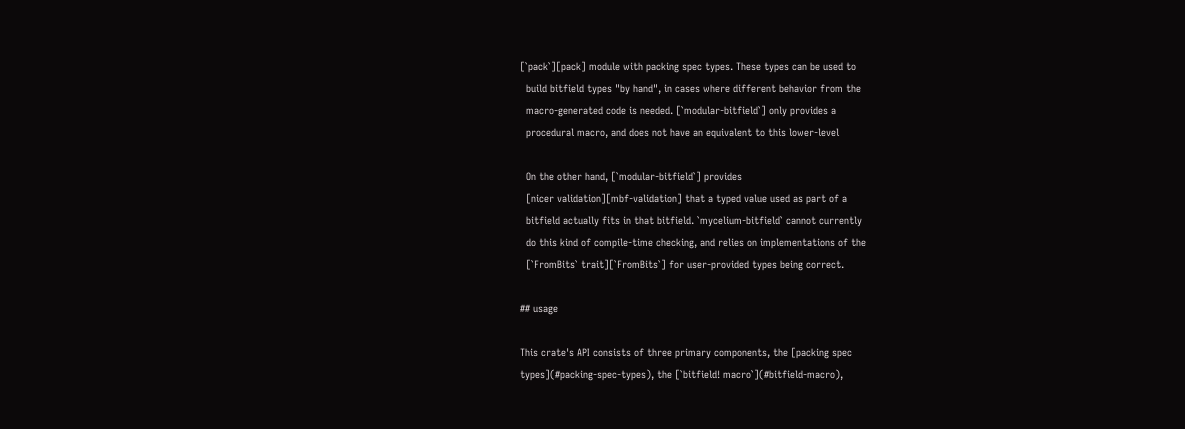[`pack`][pack] module with packing spec types. These types can be used to
  build bitfield types "by hand", in cases where different behavior from the
  macro-generated code is needed. [`modular-bitfield`] only provides a
  procedural macro, and does not have an equivalent to this lower-level

  On the other hand, [`modular-bitfield`] provides
  [nicer validation][mbf-validation] that a typed value used as part of a
  bitfield actually fits in that bitfield. `mycelium-bitfield` cannot currently
  do this kind of compile-time checking, and relies on implementations of the
  [`FromBits` trait][`FromBits`] for user-provided types being correct.

## usage

This crate's API consists of three primary components, the [packing spec
types](#packing-spec-types), the [`bitfield! macro`](#bitfield-macro),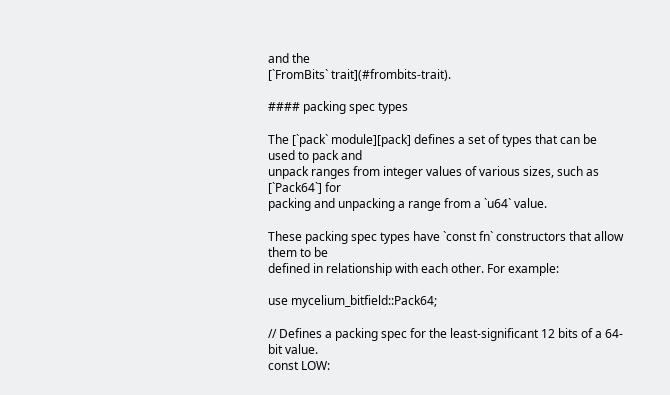and the
[`FromBits` trait](#frombits-trait).

#### packing spec types

The [`pack` module][pack] defines a set of types that can be used to pack and
unpack ranges from integer values of various sizes, such as [`Pack64`] for
packing and unpacking a range from a `u64` value.

These packing spec types have `const fn` constructors that allow them to be
defined in relationship with each other. For example:

use mycelium_bitfield::Pack64;

// Defines a packing spec for the least-significant 12 bits of a 64-bit value.
const LOW: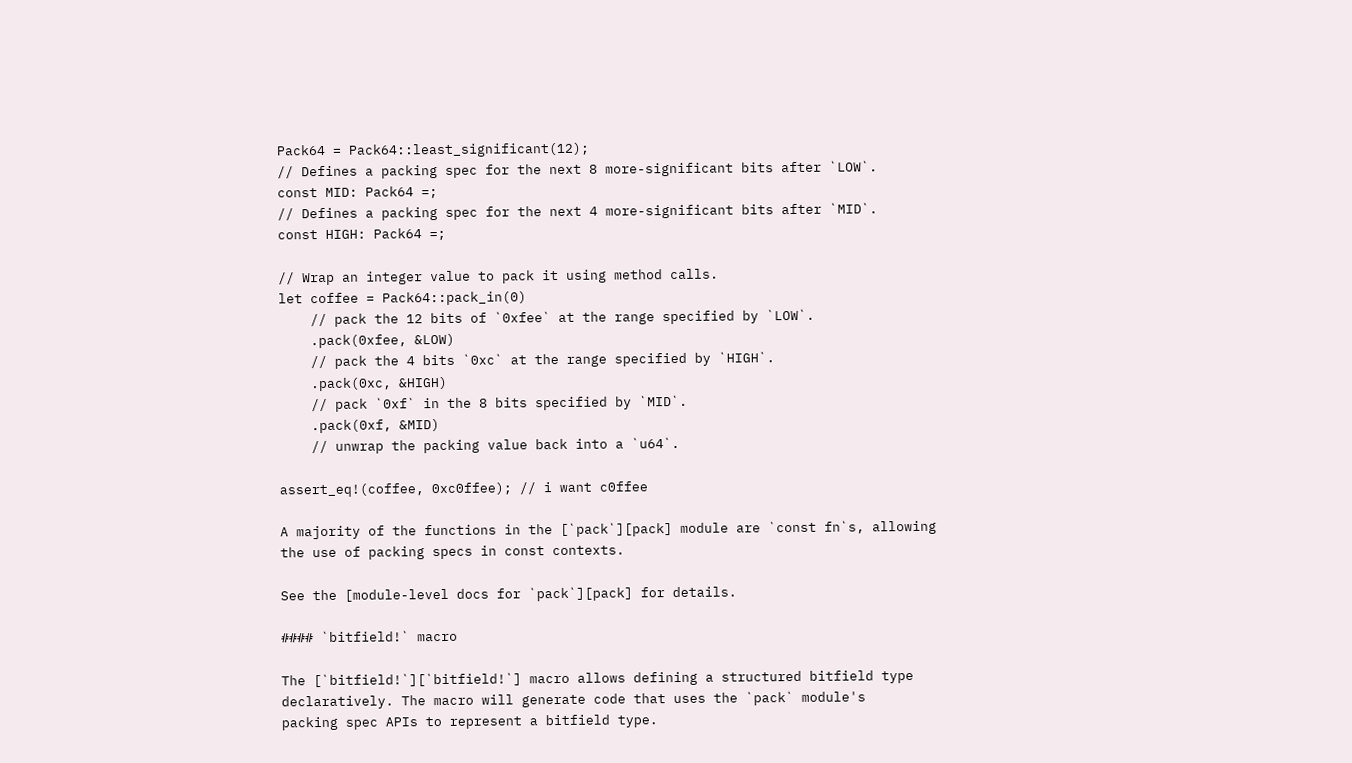Pack64 = Pack64::least_significant(12);
// Defines a packing spec for the next 8 more-significant bits after `LOW`.
const MID: Pack64 =;
// Defines a packing spec for the next 4 more-significant bits after `MID`.
const HIGH: Pack64 =;

// Wrap an integer value to pack it using method calls.
let coffee = Pack64::pack_in(0)
    // pack the 12 bits of `0xfee` at the range specified by `LOW`.
    .pack(0xfee, &LOW)
    // pack the 4 bits `0xc` at the range specified by `HIGH`.
    .pack(0xc, &HIGH)
    // pack `0xf` in the 8 bits specified by `MID`.
    .pack(0xf, &MID)
    // unwrap the packing value back into a `u64`.

assert_eq!(coffee, 0xc0ffee); // i want c0ffee

A majority of the functions in the [`pack`][pack] module are `const fn`s, allowing
the use of packing specs in const contexts.

See the [module-level docs for `pack`][pack] for details.

#### `bitfield!` macro

The [`bitfield!`][`bitfield!`] macro allows defining a structured bitfield type
declaratively. The macro will generate code that uses the `pack` module's
packing spec APIs to represent a bitfield type.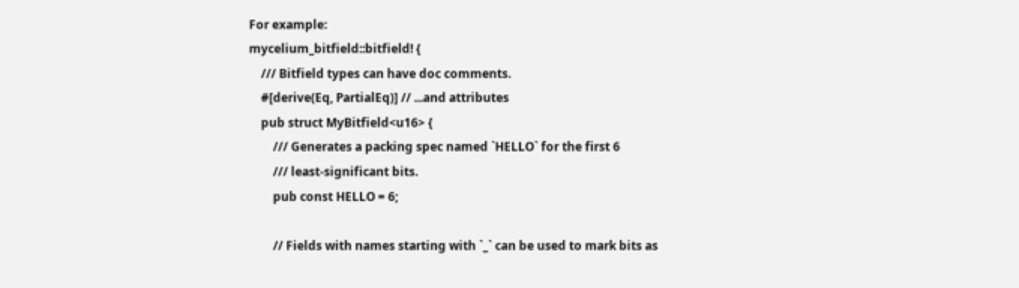For example:
mycelium_bitfield::bitfield! {
    /// Bitfield types can have doc comments.
    #[derive(Eq, PartialEq)] // ...and attributes
    pub struct MyBitfield<u16> {
        /// Generates a packing spec named `HELLO` for the first 6
        /// least-significant bits.
        pub const HELLO = 6;

        // Fields with names starting with `_` can be used to mark bits as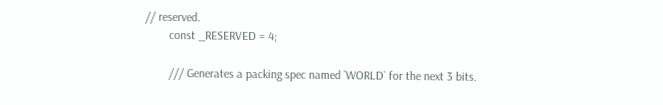// reserved.
        const _RESERVED = 4;

        /// Generates a packing spec named `WORLD` for the next 3 bits.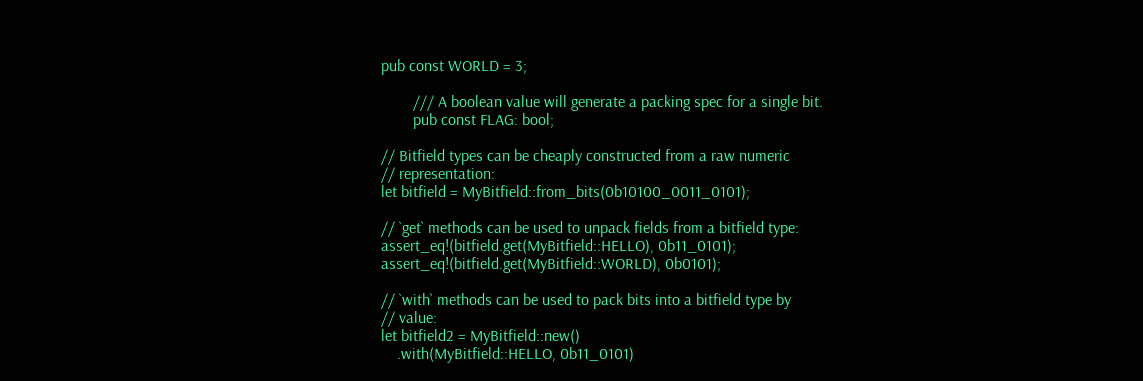pub const WORLD = 3;

        /// A boolean value will generate a packing spec for a single bit.
        pub const FLAG: bool;

// Bitfield types can be cheaply constructed from a raw numeric
// representation:
let bitfield = MyBitfield::from_bits(0b10100_0011_0101);

// `get` methods can be used to unpack fields from a bitfield type:
assert_eq!(bitfield.get(MyBitfield::HELLO), 0b11_0101);
assert_eq!(bitfield.get(MyBitfield::WORLD), 0b0101);

// `with` methods can be used to pack bits into a bitfield type by
// value:
let bitfield2 = MyBitfield::new()
    .with(MyBitfield::HELLO, 0b11_0101)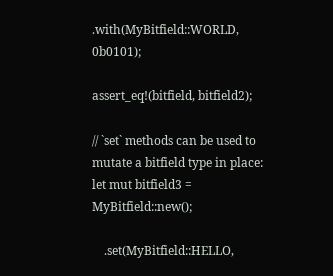.with(MyBitfield::WORLD, 0b0101);

assert_eq!(bitfield, bitfield2);

// `set` methods can be used to mutate a bitfield type in place:
let mut bitfield3 = MyBitfield::new();

    .set(MyBitfield::HELLO,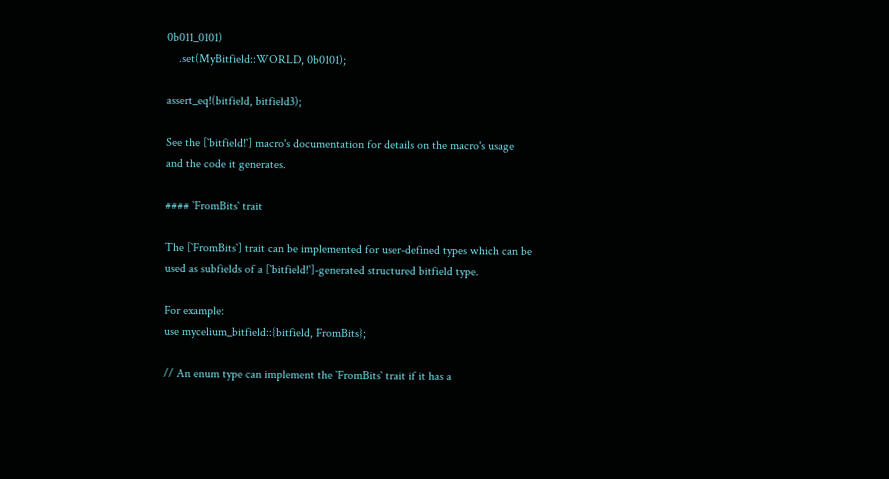0b011_0101)
    .set(MyBitfield::WORLD, 0b0101);

assert_eq!(bitfield, bitfield3);

See the [`bitfield!`] macro's documentation for details on the macro's usage
and the code it generates.

#### `FromBits` trait

The [`FromBits`] trait can be implemented for user-defined types which can be
used as subfields of a [`bitfield!`]-generated structured bitfield type.

For example:
use mycelium_bitfield::{bitfield, FromBits};

// An enum type can implement the `FromBits` trait if it has a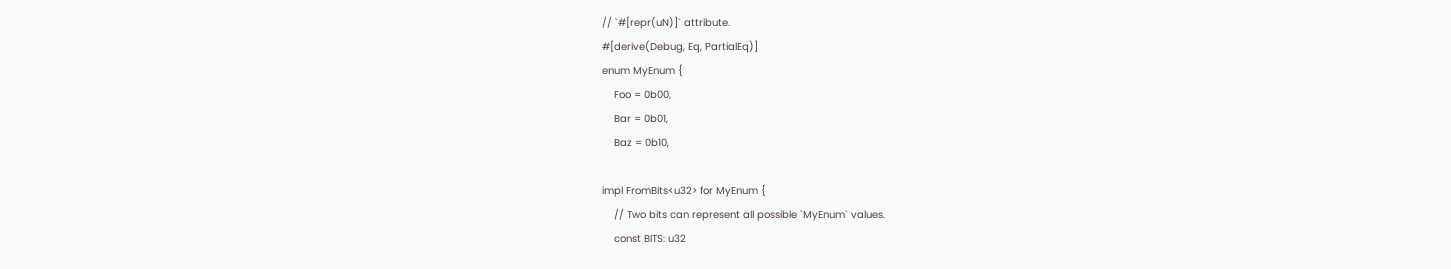// `#[repr(uN)]` attribute.
#[derive(Debug, Eq, PartialEq)]
enum MyEnum {
    Foo = 0b00,
    Bar = 0b01,
    Baz = 0b10,

impl FromBits<u32> for MyEnum {
    // Two bits can represent all possible `MyEnum` values.
    const BITS: u32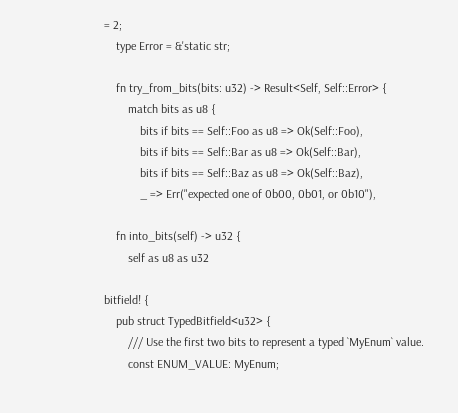= 2;
    type Error = &'static str;

    fn try_from_bits(bits: u32) -> Result<Self, Self::Error> {
        match bits as u8 {
            bits if bits == Self::Foo as u8 => Ok(Self::Foo),
            bits if bits == Self::Bar as u8 => Ok(Self::Bar),
            bits if bits == Self::Baz as u8 => Ok(Self::Baz),
            _ => Err("expected one of 0b00, 0b01, or 0b10"),

    fn into_bits(self) -> u32 {
        self as u8 as u32

bitfield! {
    pub struct TypedBitfield<u32> {
        /// Use the first two bits to represent a typed `MyEnum` value.
        const ENUM_VALUE: MyEnum;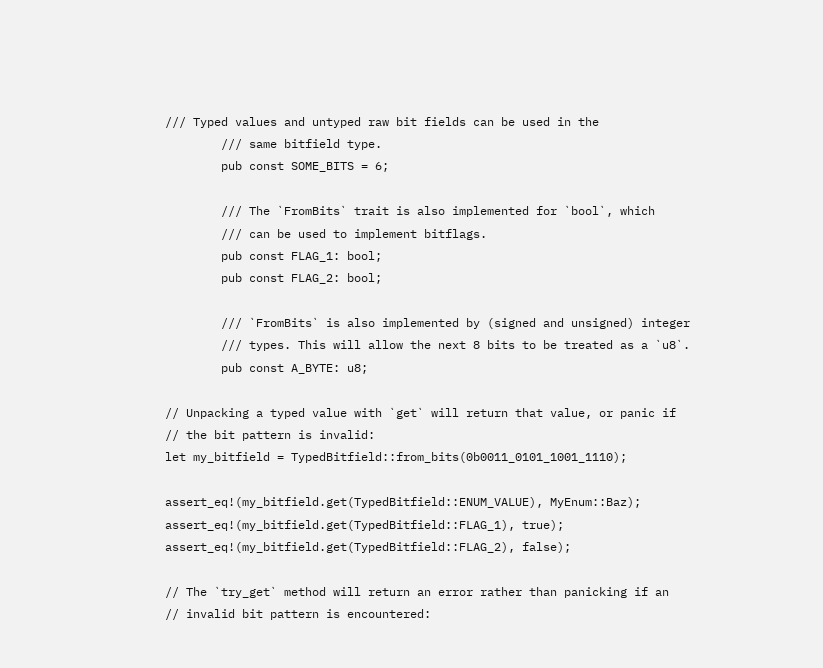/// Typed values and untyped raw bit fields can be used in the
        /// same bitfield type.
        pub const SOME_BITS = 6;

        /// The `FromBits` trait is also implemented for `bool`, which
        /// can be used to implement bitflags.
        pub const FLAG_1: bool;
        pub const FLAG_2: bool;

        /// `FromBits` is also implemented by (signed and unsigned) integer
        /// types. This will allow the next 8 bits to be treated as a `u8`.
        pub const A_BYTE: u8;

// Unpacking a typed value with `get` will return that value, or panic if
// the bit pattern is invalid:
let my_bitfield = TypedBitfield::from_bits(0b0011_0101_1001_1110);

assert_eq!(my_bitfield.get(TypedBitfield::ENUM_VALUE), MyEnum::Baz);
assert_eq!(my_bitfield.get(TypedBitfield::FLAG_1), true);
assert_eq!(my_bitfield.get(TypedBitfield::FLAG_2), false);

// The `try_get` method will return an error rather than panicking if an
// invalid bit pattern is encountered: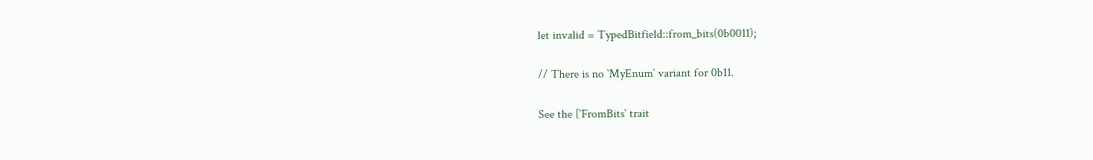let invalid = TypedBitfield::from_bits(0b0011);

// There is no `MyEnum` variant for 0b11.

See the [`FromBits` trait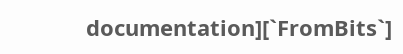documentation][`FromBits`]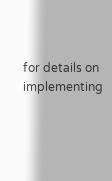for details on
implementing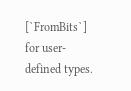[`FromBits`] for user-defined types.